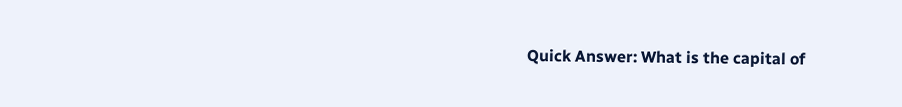Quick Answer: What is the capital of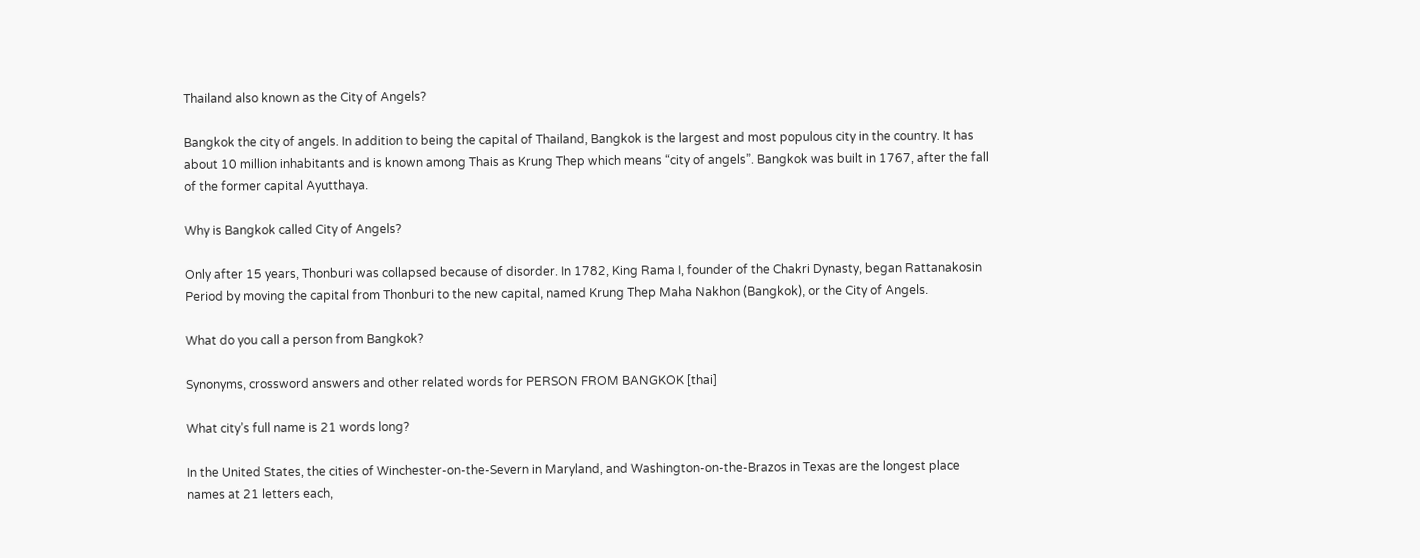Thailand also known as the City of Angels?

Bangkok the city of angels. In addition to being the capital of Thailand, Bangkok is the largest and most populous city in the country. It has about 10 million inhabitants and is known among Thais as Krung Thep which means “city of angels”. Bangkok was built in 1767, after the fall of the former capital Ayutthaya.

Why is Bangkok called City of Angels?

Only after 15 years, Thonburi was collapsed because of disorder. In 1782, King Rama I, founder of the Chakri Dynasty, began Rattanakosin Period by moving the capital from Thonburi to the new capital, named Krung Thep Maha Nakhon (Bangkok), or the City of Angels.

What do you call a person from Bangkok?

Synonyms, crossword answers and other related words for PERSON FROM BANGKOK [thai]

What city’s full name is 21 words long?

In the United States, the cities of Winchester-on-the-Severn in Maryland, and Washington-on-the-Brazos in Texas are the longest place names at 21 letters each,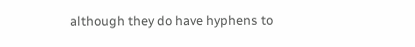although they do have hyphens to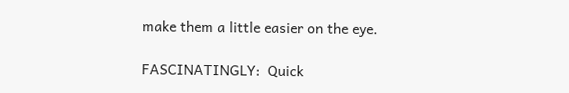make them a little easier on the eye.

FASCINATINGLY:  Quick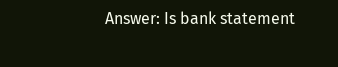Answer: Is bank statement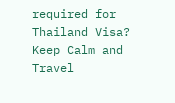required for Thailand Visa?
Keep Calm and Travel